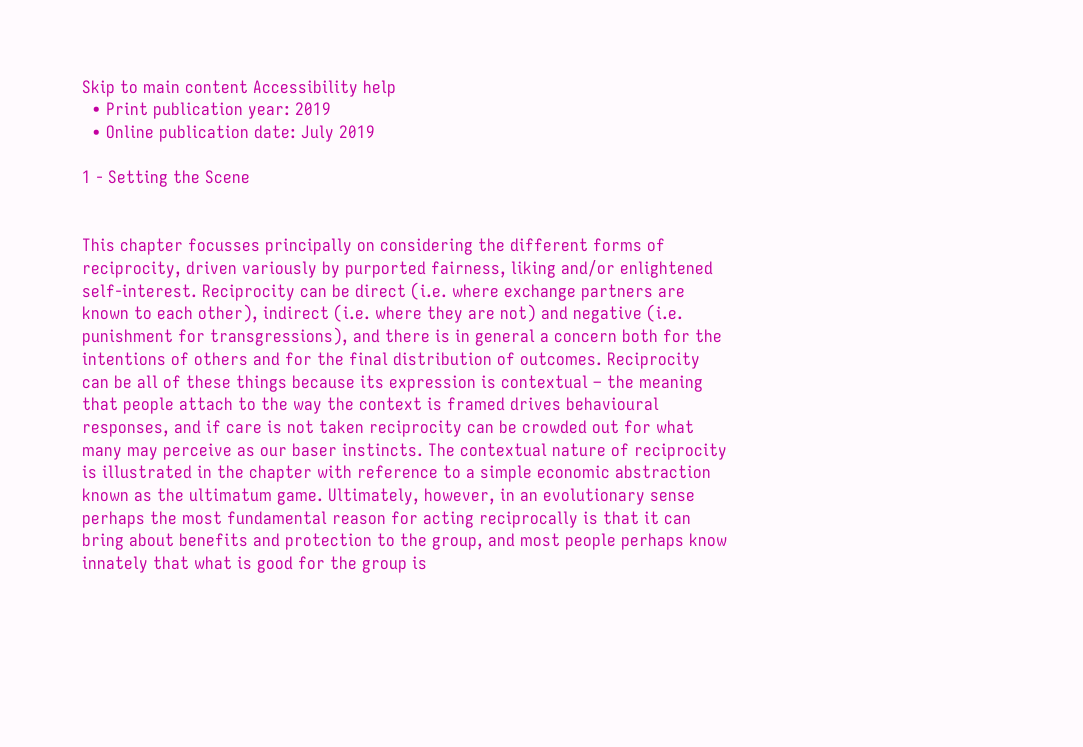Skip to main content Accessibility help
  • Print publication year: 2019
  • Online publication date: July 2019

1 - Setting the Scene


This chapter focusses principally on considering the different forms of reciprocity, driven variously by purported fairness, liking and/or enlightened self-interest. Reciprocity can be direct (i.e. where exchange partners are known to each other), indirect (i.e. where they are not) and negative (i.e. punishment for transgressions), and there is in general a concern both for the intentions of others and for the final distribution of outcomes. Reciprocity can be all of these things because its expression is contextual – the meaning that people attach to the way the context is framed drives behavioural responses, and if care is not taken reciprocity can be crowded out for what many may perceive as our baser instincts. The contextual nature of reciprocity is illustrated in the chapter with reference to a simple economic abstraction known as the ultimatum game. Ultimately, however, in an evolutionary sense perhaps the most fundamental reason for acting reciprocally is that it can bring about benefits and protection to the group, and most people perhaps know innately that what is good for the group is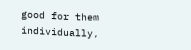good for them individually,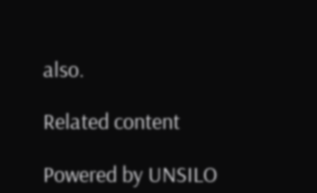also.

Related content

Powered by UNSILO